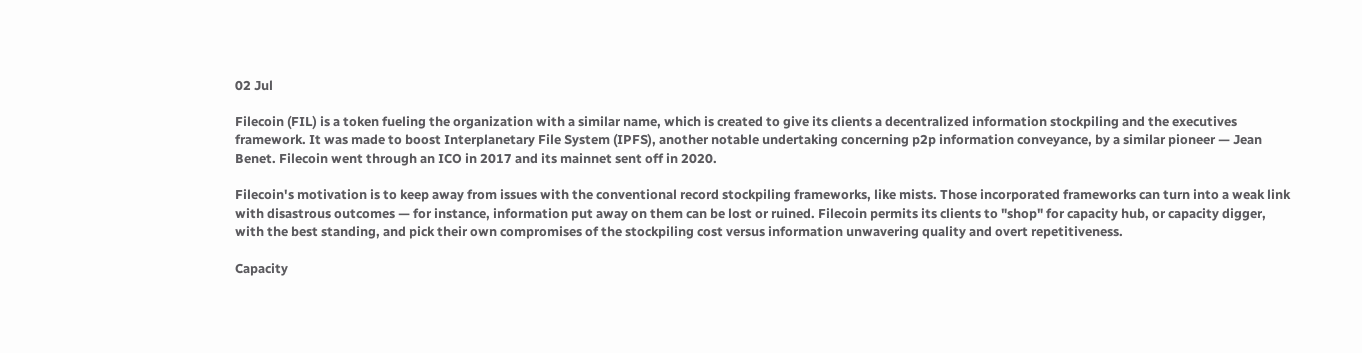02 Jul

Filecoin (FIL) is a token fueling the organization with a similar name, which is created to give its clients a decentralized information stockpiling and the executives framework. It was made to boost Interplanetary File System (IPFS), another notable undertaking concerning p2p information conveyance, by a similar pioneer — Jean Benet. Filecoin went through an ICO in 2017 and its mainnet sent off in 2020.

Filecoin's motivation is to keep away from issues with the conventional record stockpiling frameworks, like mists. Those incorporated frameworks can turn into a weak link with disastrous outcomes — for instance, information put away on them can be lost or ruined. Filecoin permits its clients to "shop" for capacity hub, or capacity digger, with the best standing, and pick their own compromises of the stockpiling cost versus information unwavering quality and overt repetitiveness.

Capacity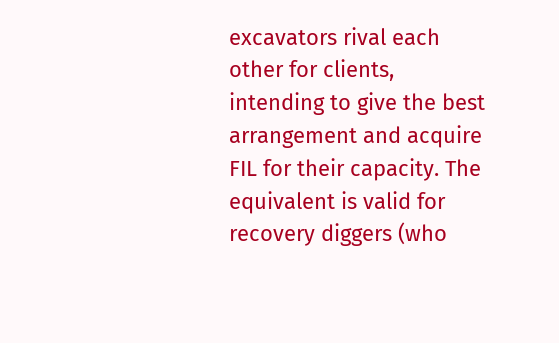excavators rival each other for clients, intending to give the best arrangement and acquire FIL for their capacity. The equivalent is valid for recovery diggers (who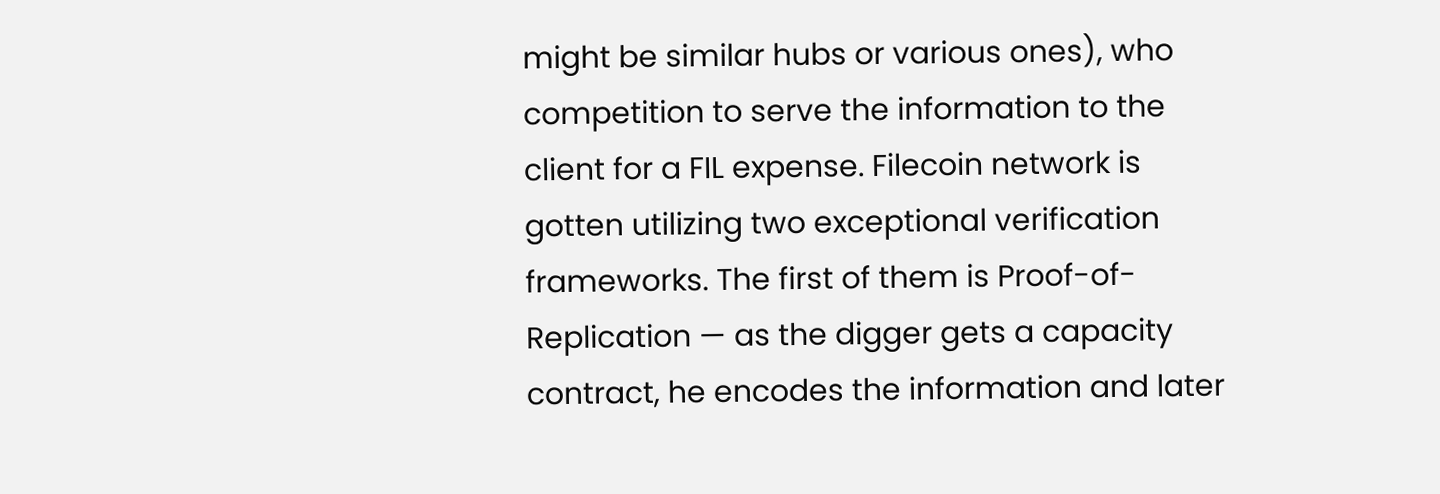might be similar hubs or various ones), who competition to serve the information to the client for a FIL expense. Filecoin network is gotten utilizing two exceptional verification frameworks. The first of them is Proof-of-Replication — as the digger gets a capacity contract, he encodes the information and later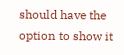should have the option to show it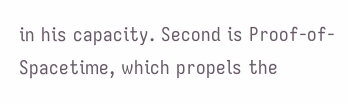in his capacity. Second is Proof-of-Spacetime, which propels the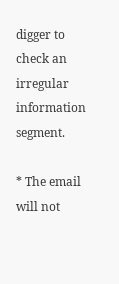digger to check an irregular information segment.

* The email will not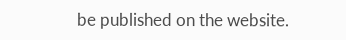be published on the website.